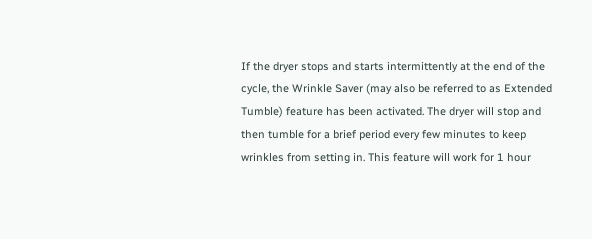If the dryer stops and starts intermittently at the end of the cycle, the Wrinkle Saver (may also be referred to as Extended Tumble) feature has been activated. The dryer will stop and then tumble for a brief period every few minutes to keep wrinkles from setting in. This feature will work for 1 hour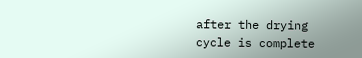after the drying cycle is complete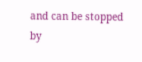and can be stopped by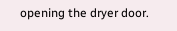opening the dryer door.